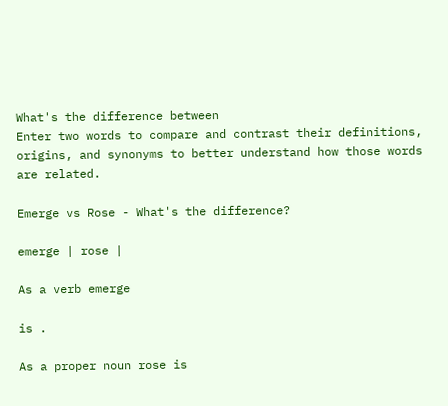What's the difference between
Enter two words to compare and contrast their definitions, origins, and synonyms to better understand how those words are related.

Emerge vs Rose - What's the difference?

emerge | rose |

As a verb emerge

is .

As a proper noun rose is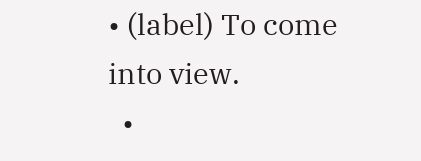• (label) To come into view.
  •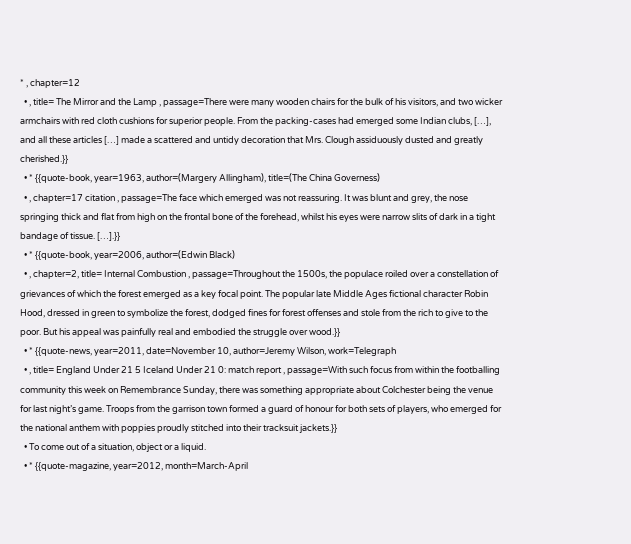* , chapter=12
  • , title= The Mirror and the Lamp , passage=There were many wooden chairs for the bulk of his visitors, and two wicker armchairs with red cloth cushions for superior people. From the packing-cases had emerged some Indian clubs, […], and all these articles […] made a scattered and untidy decoration that Mrs. Clough assiduously dusted and greatly cherished.}}
  • * {{quote-book, year=1963, author=(Margery Allingham), title=(The China Governess)
  • , chapter=17 citation , passage=The face which emerged was not reassuring. It was blunt and grey, the nose springing thick and flat from high on the frontal bone of the forehead, whilst his eyes were narrow slits of dark in a tight bandage of tissue. […].}}
  • * {{quote-book, year=2006, author=(Edwin Black)
  • , chapter=2, title= Internal Combustion , passage=Throughout the 1500s, the populace roiled over a constellation of grievances of which the forest emerged as a key focal point. The popular late Middle Ages fictional character Robin Hood, dressed in green to symbolize the forest, dodged fines for forest offenses and stole from the rich to give to the poor. But his appeal was painfully real and embodied the struggle over wood.}}
  • * {{quote-news, year=2011, date=November 10, author=Jeremy Wilson, work=Telegraph
  • , title= England Under 21 5 Iceland Under 21 0: match report , passage=With such focus from within the footballing community this week on Remembrance Sunday, there was something appropriate about Colchester being the venue for last night’s game. Troops from the garrison town formed a guard of honour for both sets of players, who emerged for the national anthem with poppies proudly stitched into their tracksuit jackets.}}
  • To come out of a situation, object or a liquid.
  • * {{quote-magazine, year=2012, month=March-April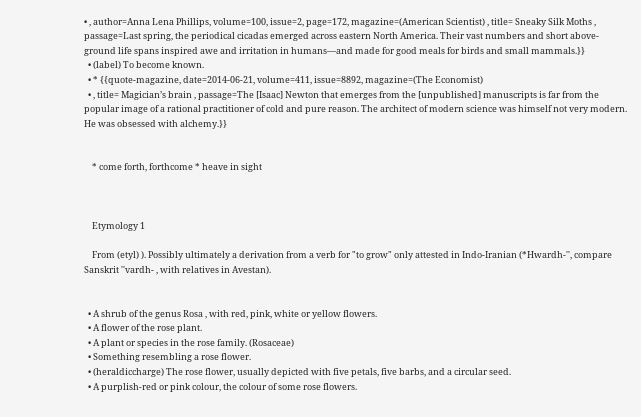• , author=Anna Lena Phillips, volume=100, issue=2, page=172, magazine=(American Scientist) , title= Sneaky Silk Moths , passage=Last spring, the periodical cicadas emerged across eastern North America. Their vast numbers and short above-ground life spans inspired awe and irritation in humans—and made for good meals for birds and small mammals.}}
  • (label) To become known.
  • * {{quote-magazine, date=2014-06-21, volume=411, issue=8892, magazine=(The Economist)
  • , title= Magician’s brain , passage=The [Isaac] Newton that emerges from the [unpublished] manuscripts is far from the popular image of a rational practitioner of cold and pure reason. The architect of modern science was himself not very modern. He was obsessed with alchemy.}}


    * come forth, forthcome * heave in sight



    Etymology 1

    From (etyl) ). Possibly ultimately a derivation from a verb for "to grow" only attested in Indo-Iranian (*Hwardh-'', compare Sanskrit ''vardh- , with relatives in Avestan).


  • A shrub of the genus Rosa , with red, pink, white or yellow flowers.
  • A flower of the rose plant.
  • A plant or species in the rose family. (Rosaceae)
  • Something resembling a rose flower.
  • (heraldiccharge) The rose flower, usually depicted with five petals, five barbs, and a circular seed.
  • A purplish-red or pink colour, the colour of some rose flowers.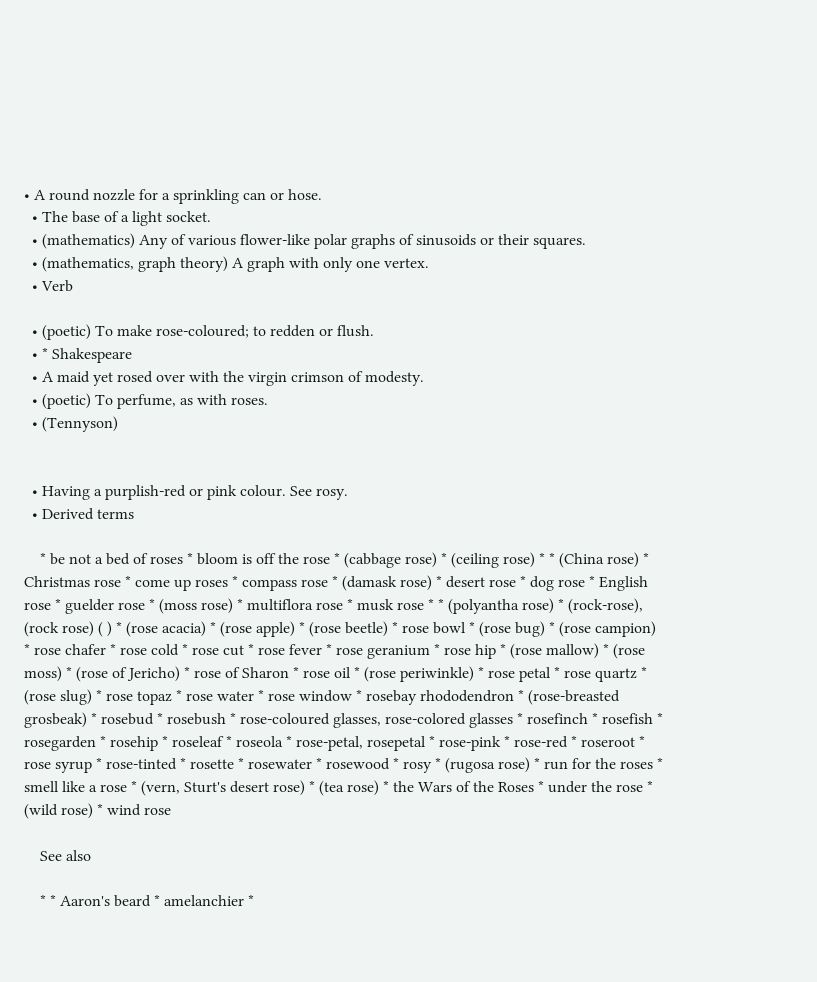• A round nozzle for a sprinkling can or hose.
  • The base of a light socket.
  • (mathematics) Any of various flower-like polar graphs of sinusoids or their squares.
  • (mathematics, graph theory) A graph with only one vertex.
  • Verb

  • (poetic) To make rose-coloured; to redden or flush.
  • * Shakespeare
  • A maid yet rosed over with the virgin crimson of modesty.
  • (poetic) To perfume, as with roses.
  • (Tennyson)


  • Having a purplish-red or pink colour. See rosy.
  • Derived terms

    * be not a bed of roses * bloom is off the rose * (cabbage rose) * (ceiling rose) * * (China rose) * Christmas rose * come up roses * compass rose * (damask rose) * desert rose * dog rose * English rose * guelder rose * (moss rose) * multiflora rose * musk rose * * (polyantha rose) * (rock-rose), (rock rose) ( ) * (rose acacia) * (rose apple) * (rose beetle) * rose bowl * (rose bug) * (rose campion) * rose chafer * rose cold * rose cut * rose fever * rose geranium * rose hip * (rose mallow) * (rose moss) * (rose of Jericho) * rose of Sharon * rose oil * (rose periwinkle) * rose petal * rose quartz * (rose slug) * rose topaz * rose water * rose window * rosebay rhododendron * (rose-breasted grosbeak) * rosebud * rosebush * rose-coloured glasses, rose-colored glasses * rosefinch * rosefish * rosegarden * rosehip * roseleaf * roseola * rose-petal, rosepetal * rose-pink * rose-red * roseroot * rose syrup * rose-tinted * rosette * rosewater * rosewood * rosy * (rugosa rose) * run for the roses * smell like a rose * (vern, Sturt's desert rose) * (tea rose) * the Wars of the Roses * under the rose * (wild rose) * wind rose

    See also

    * * Aaron's beard * amelanchier *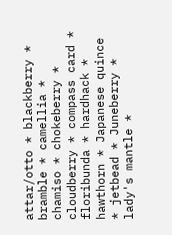attar/otto * blackberry * bramble * camellia * chamiso * chokeberry * cloudberry * compass card * floribunda * hardhack * hawthorn * Japanese quince * jetbead * Juneberry * lady's mantle *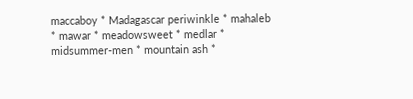maccaboy * Madagascar periwinkle * mahaleb * mawar * meadowsweet * medlar * midsummer-men * mountain ash *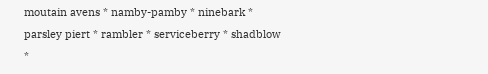moutain avens * namby-pamby * ninebark * parsley piert * rambler * serviceberry * shadblow *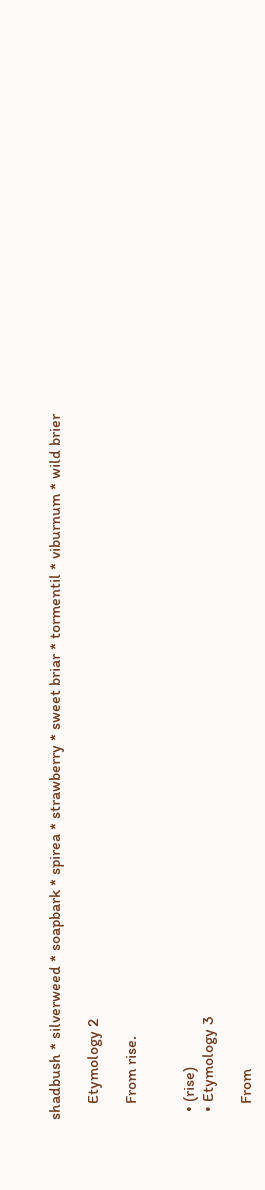shadbush * silverweed * soapbark * spirea * strawberry * sweet briar * tormentil * viburnum * wild brier

    Etymology 2

    From rise.


  • (rise)
  • Etymology 3

    From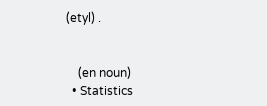(etyl) .


    (en noun)
  • Statistics